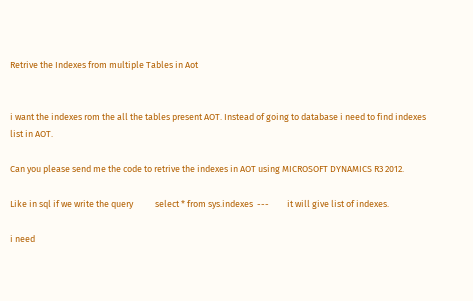Retrive the Indexes from multiple Tables in Aot


i want the indexes rom the all the tables present AOT. Instead of going to database i need to find indexes list in AOT.

Can you please send me the code to retrive the indexes in AOT using MICROSOFT DYNAMICS R3 2012.

Like in sql if we write the query           select * from sys.indexes  ---         it will give list of indexes.

i need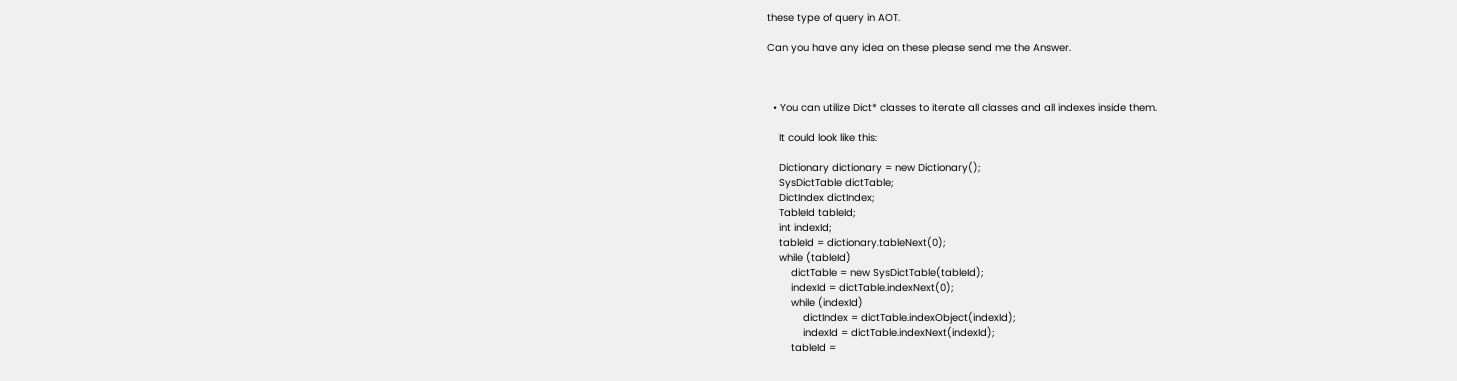these type of query in AOT.

Can you have any idea on these please send me the Answer.



  • You can utilize Dict* classes to iterate all classes and all indexes inside them.

    It could look like this:

    Dictionary dictionary = new Dictionary();
    SysDictTable dictTable;
    DictIndex dictIndex;
    TableId tableId;
    int indexId;
    tableId = dictionary.tableNext(0);
    while (tableId)
        dictTable = new SysDictTable(tableId);
        indexId = dictTable.indexNext(0);
        while (indexId)
            dictIndex = dictTable.indexObject(indexId);
            indexId = dictTable.indexNext(indexId);
        tableId =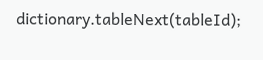dictionary.tableNext(tableId);